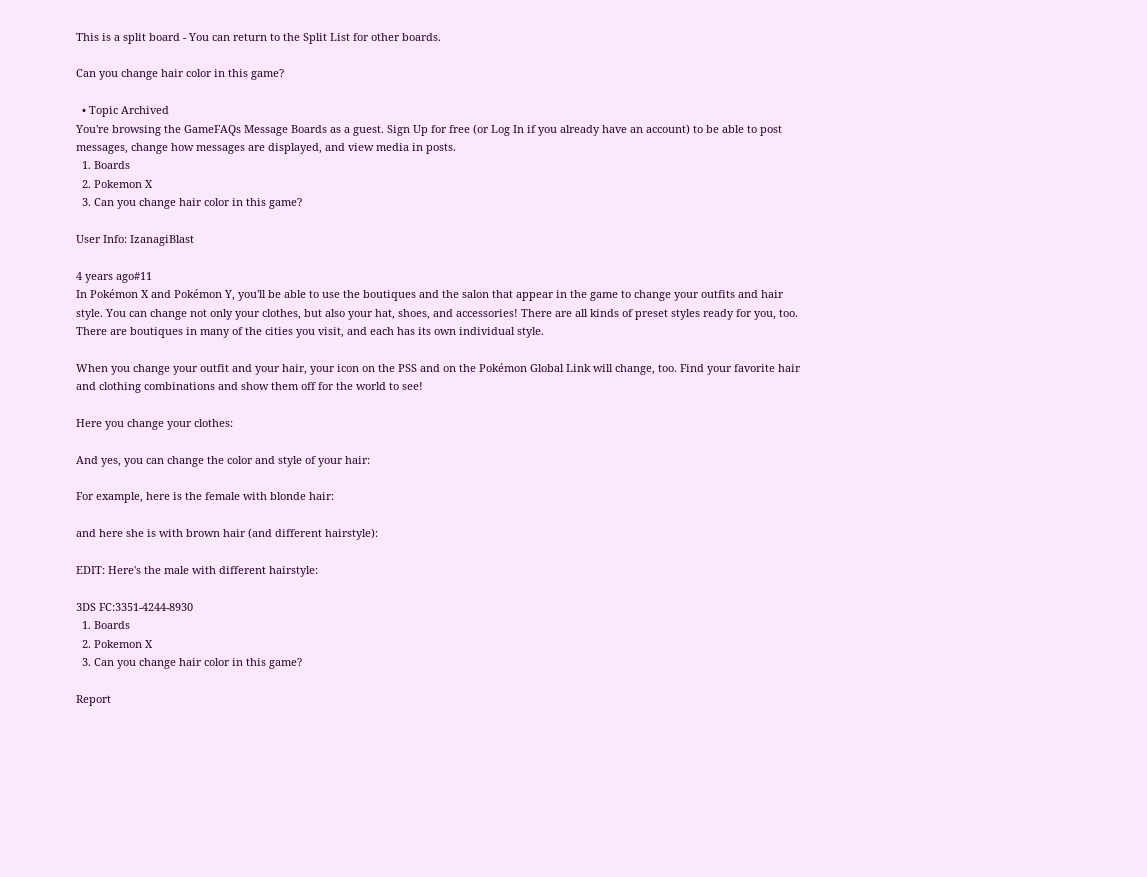This is a split board - You can return to the Split List for other boards.

Can you change hair color in this game?

  • Topic Archived
You're browsing the GameFAQs Message Boards as a guest. Sign Up for free (or Log In if you already have an account) to be able to post messages, change how messages are displayed, and view media in posts.
  1. Boards
  2. Pokemon X
  3. Can you change hair color in this game?

User Info: IzanagiBlast

4 years ago#11
In Pokémon X and Pokémon Y, you'll be able to use the boutiques and the salon that appear in the game to change your outfits and hair style. You can change not only your clothes, but also your hat, shoes, and accessories! There are all kinds of preset styles ready for you, too. There are boutiques in many of the cities you visit, and each has its own individual style.

When you change your outfit and your hair, your icon on the PSS and on the Pokémon Global Link will change, too. Find your favorite hair and clothing combinations and show them off for the world to see!

Here you change your clothes:

And yes, you can change the color and style of your hair:

For example, here is the female with blonde hair:

and here she is with brown hair (and different hairstyle):

EDIT: Here's the male with different hairstyle:

3DS FC:3351-4244-8930
  1. Boards
  2. Pokemon X
  3. Can you change hair color in this game?

Report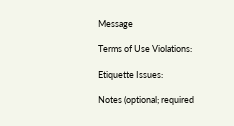Message

Terms of Use Violations:

Etiquette Issues:

Notes (optional; required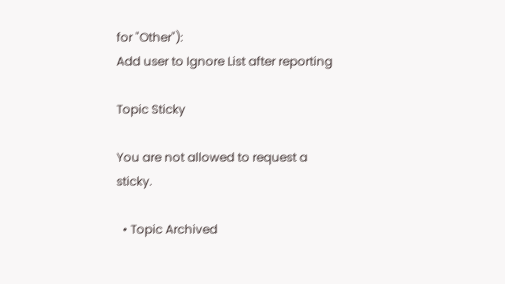for "Other"):
Add user to Ignore List after reporting

Topic Sticky

You are not allowed to request a sticky.

  • Topic Archived